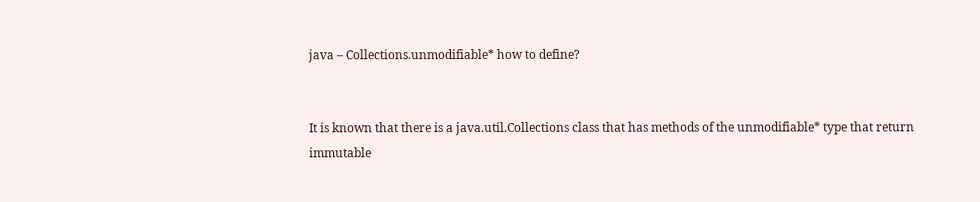java – Collections.unmodifiable* how to define?


It is known that there is a java.util.Collections class that has methods of the unmodifiable* type that return immutable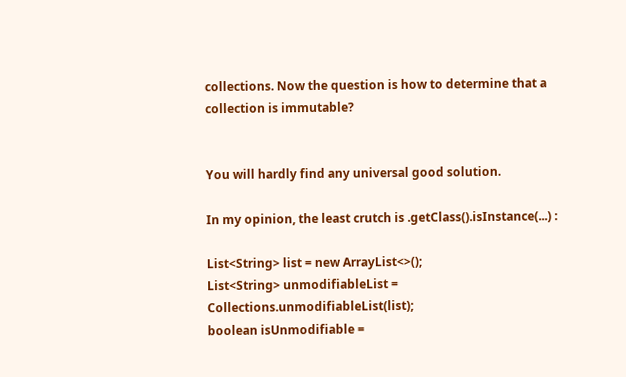collections. Now the question is how to determine that a collection is immutable?


You will hardly find any universal good solution.

In my opinion, the least crutch is .getClass().isInstance(...) :

List<String> list = new ArrayList<>();
List<String> unmodifiableList = Collections.unmodifiableList(list);
boolean isUnmodifiable =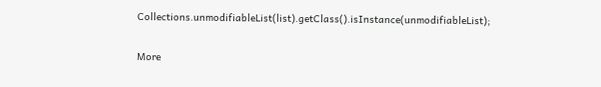Collections.unmodifiableList(list).getClass().isInstance(unmodifiableList);

More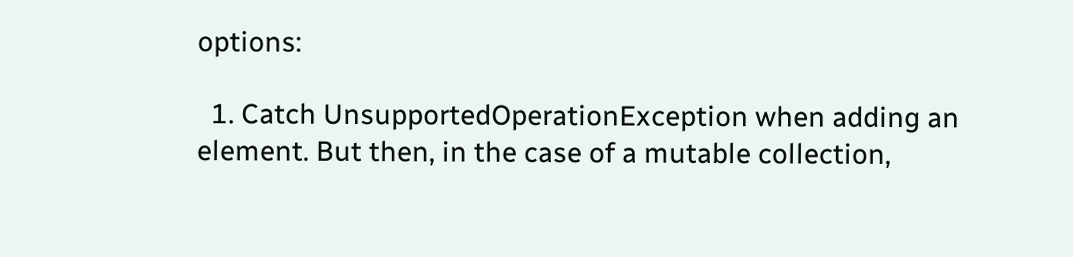options:

  1. Catch UnsupportedOperationException when adding an element. But then, in the case of a mutable collection,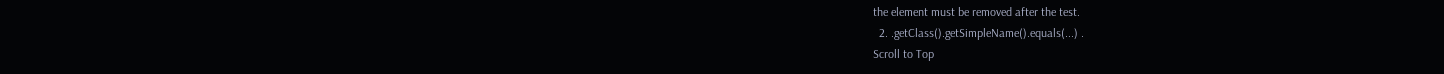the element must be removed after the test.
  2. .getClass().getSimpleName().equals(...) .
Scroll to Top